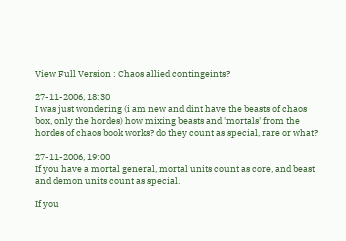View Full Version : Chaos allied contingeints?

27-11-2006, 18:30
I was just wondering (i am new and dint have the beasts of chaos box, only the hordes) how mixing beasts and 'mortals' from the hordes of chaos book works? do they count as special, rare or what?

27-11-2006, 19:00
If you have a mortal general, mortal units count as core, and beast and demon units count as special.

If you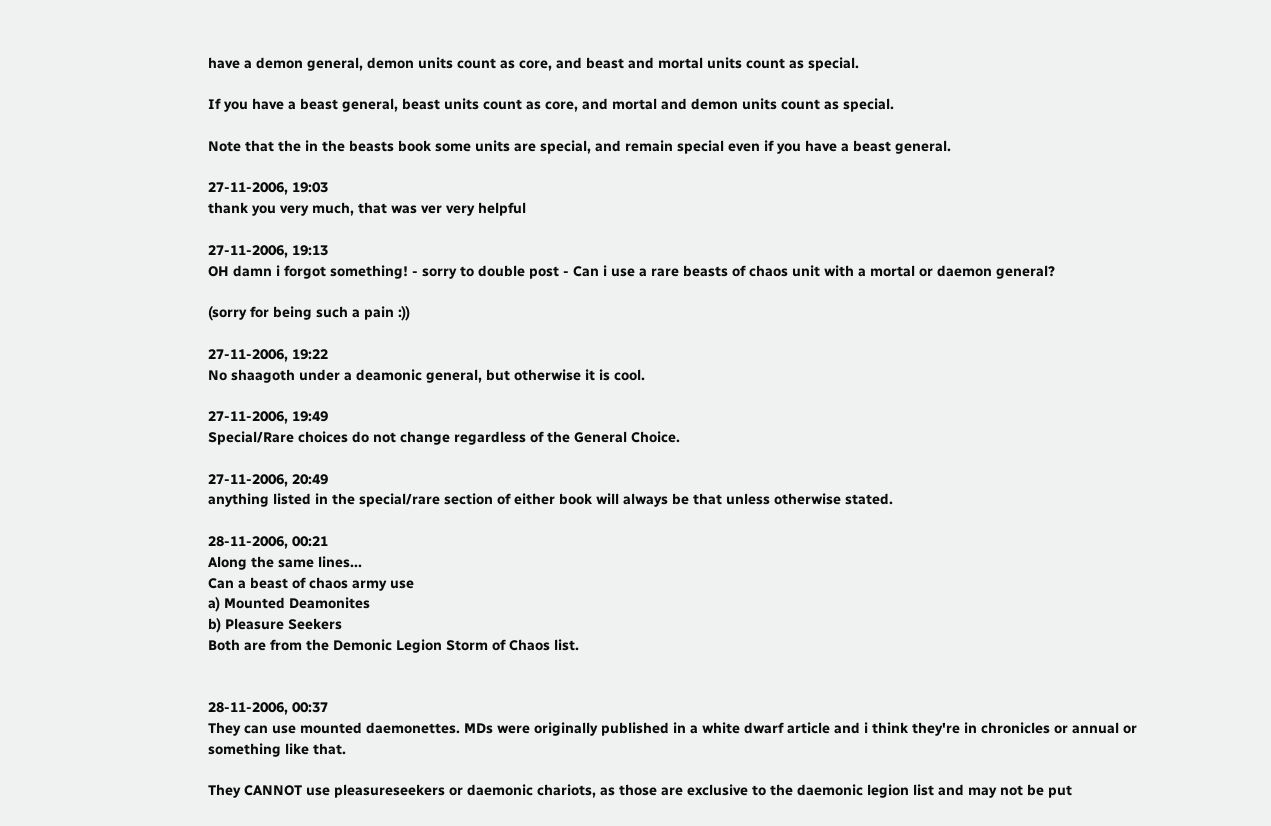have a demon general, demon units count as core, and beast and mortal units count as special.

If you have a beast general, beast units count as core, and mortal and demon units count as special.

Note that the in the beasts book some units are special, and remain special even if you have a beast general.

27-11-2006, 19:03
thank you very much, that was ver very helpful

27-11-2006, 19:13
OH damn i forgot something! - sorry to double post - Can i use a rare beasts of chaos unit with a mortal or daemon general?

(sorry for being such a pain :))

27-11-2006, 19:22
No shaagoth under a deamonic general, but otherwise it is cool.

27-11-2006, 19:49
Special/Rare choices do not change regardless of the General Choice.

27-11-2006, 20:49
anything listed in the special/rare section of either book will always be that unless otherwise stated.

28-11-2006, 00:21
Along the same lines...
Can a beast of chaos army use
a) Mounted Deamonites
b) Pleasure Seekers
Both are from the Demonic Legion Storm of Chaos list.


28-11-2006, 00:37
They can use mounted daemonettes. MDs were originally published in a white dwarf article and i think they're in chronicles or annual or something like that.

They CANNOT use pleasureseekers or daemonic chariots, as those are exclusive to the daemonic legion list and may not be put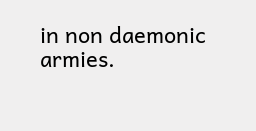in non daemonic armies.